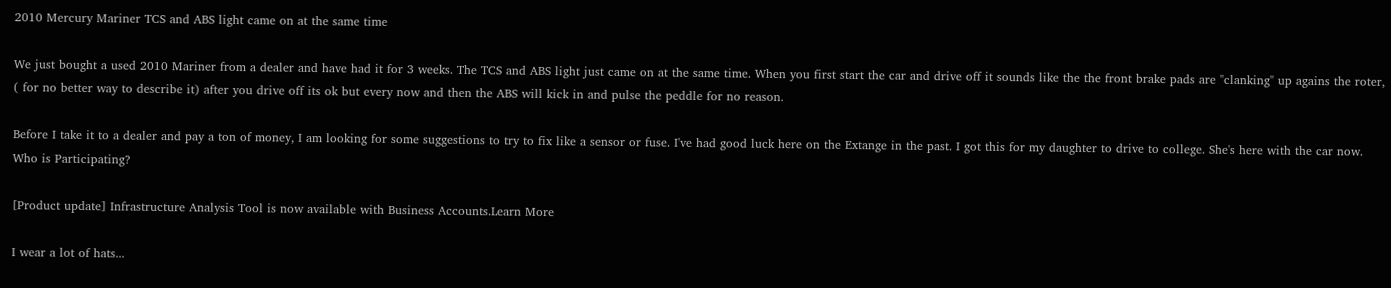2010 Mercury Mariner TCS and ABS light came on at the same time

We just bought a used 2010 Mariner from a dealer and have had it for 3 weeks. The TCS and ABS light just came on at the same time. When you first start the car and drive off it sounds like the the front brake pads are "clanking" up agains the roter, ( for no better way to describe it) after you drive off its ok but every now and then the ABS will kick in and pulse the peddle for no reason.

Before I take it to a dealer and pay a ton of money, I am looking for some suggestions to try to fix like a sensor or fuse. I've had good luck here on the Extange in the past. I got this for my daughter to drive to college. She's here with the car now.
Who is Participating?

[Product update] Infrastructure Analysis Tool is now available with Business Accounts.Learn More

I wear a lot of hats...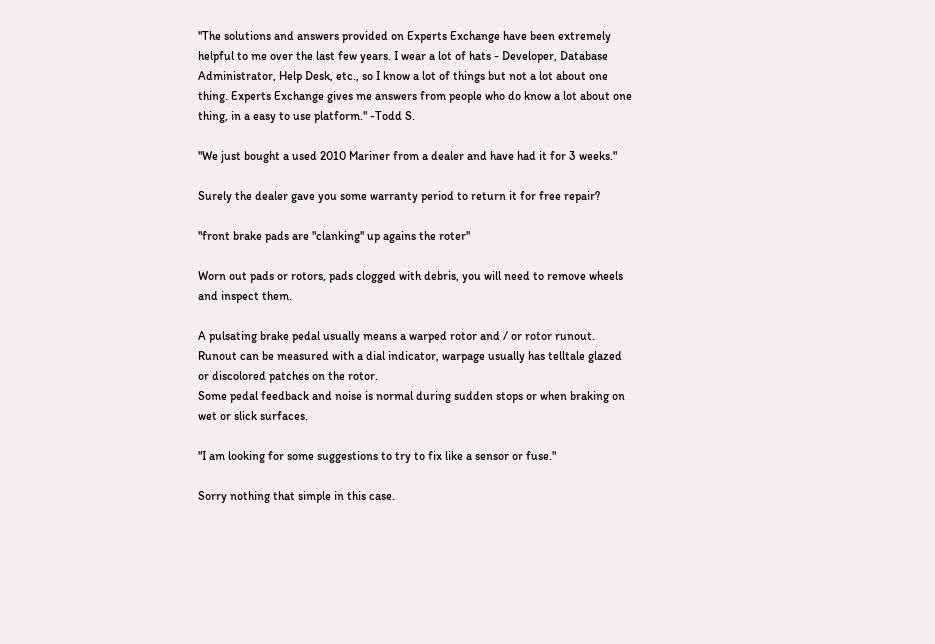"The solutions and answers provided on Experts Exchange have been extremely helpful to me over the last few years. I wear a lot of hats - Developer, Database Administrator, Help Desk, etc., so I know a lot of things but not a lot about one thing. Experts Exchange gives me answers from people who do know a lot about one thing, in a easy to use platform." -Todd S.

"We just bought a used 2010 Mariner from a dealer and have had it for 3 weeks."

Surely the dealer gave you some warranty period to return it for free repair?

"front brake pads are "clanking" up agains the roter"

Worn out pads or rotors, pads clogged with debris, you will need to remove wheels and inspect them.

A pulsating brake pedal usually means a warped rotor and / or rotor runout.
Runout can be measured with a dial indicator, warpage usually has telltale glazed or discolored patches on the rotor.
Some pedal feedback and noise is normal during sudden stops or when braking on wet or slick surfaces.

"I am looking for some suggestions to try to fix like a sensor or fuse."

Sorry nothing that simple in this case.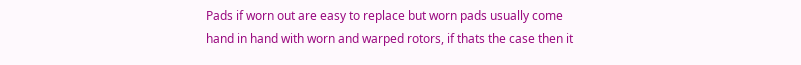Pads if worn out are easy to replace but worn pads usually come hand in hand with worn and warped rotors, if thats the case then it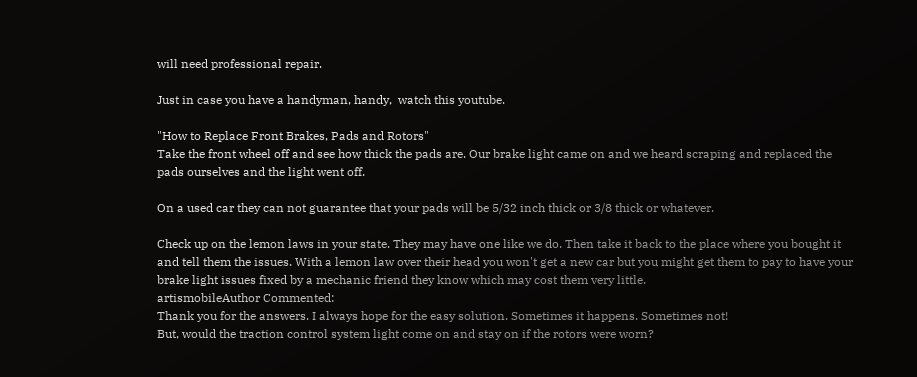will need professional repair.

Just in case you have a handyman, handy,  watch this youtube.

"How to Replace Front Brakes, Pads and Rotors"
Take the front wheel off and see how thick the pads are. Our brake light came on and we heard scraping and replaced the pads ourselves and the light went off.

On a used car they can not guarantee that your pads will be 5/32 inch thick or 3/8 thick or whatever.

Check up on the lemon laws in your state. They may have one like we do. Then take it back to the place where you bought it and tell them the issues. With a lemon law over their head you won't get a new car but you might get them to pay to have your brake light issues fixed by a mechanic friend they know which may cost them very little.
artismobileAuthor Commented:
Thank you for the answers. I always hope for the easy solution. Sometimes it happens. Sometimes not!
But, would the traction control system light come on and stay on if the rotors were worn?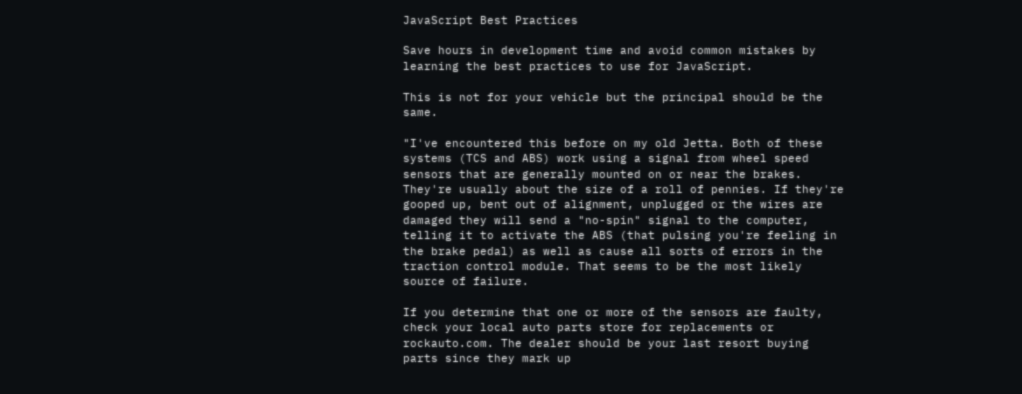JavaScript Best Practices

Save hours in development time and avoid common mistakes by learning the best practices to use for JavaScript.

This is not for your vehicle but the principal should be the same.

"I've encountered this before on my old Jetta. Both of these systems (TCS and ABS) work using a signal from wheel speed sensors that are generally mounted on or near the brakes. They're usually about the size of a roll of pennies. If they're gooped up, bent out of alignment, unplugged or the wires are damaged they will send a "no-spin" signal to the computer, telling it to activate the ABS (that pulsing you're feeling in the brake pedal) as well as cause all sorts of errors in the traction control module. That seems to be the most likely source of failure.

If you determine that one or more of the sensors are faulty, check your local auto parts store for replacements or rockauto.com. The dealer should be your last resort buying parts since they mark up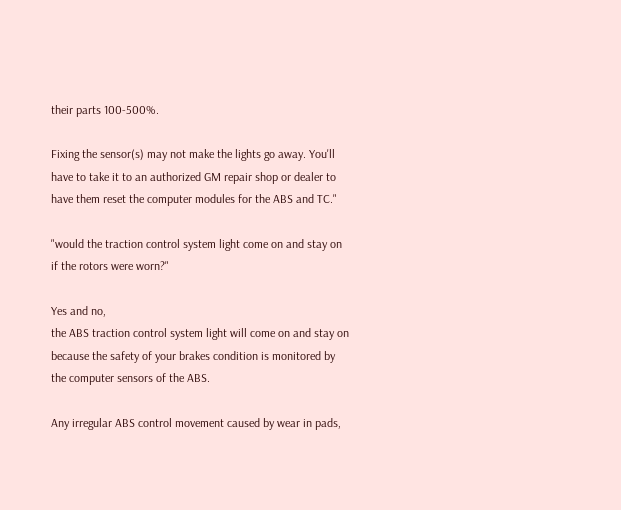their parts 100-500%.

Fixing the sensor(s) may not make the lights go away. You'll have to take it to an authorized GM repair shop or dealer to have them reset the computer modules for the ABS and TC."

"would the traction control system light come on and stay on if the rotors were worn?"

Yes and no,
the ABS traction control system light will come on and stay on because the safety of your brakes condition is monitored by the computer sensors of the ABS.

Any irregular ABS control movement caused by wear in pads,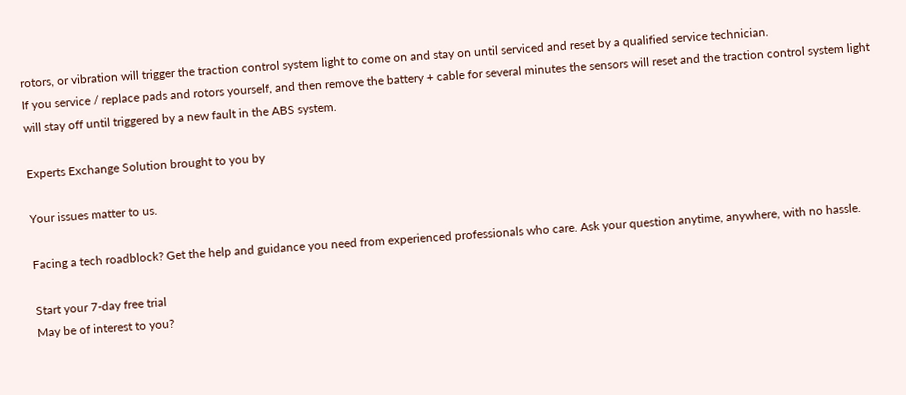rotors, or vibration will trigger the traction control system light to come on and stay on until serviced and reset by a qualified service technician.
If you service / replace pads and rotors yourself, and then remove the battery + cable for several minutes the sensors will reset and the traction control system light will stay off until triggered by a new fault in the ABS system.

Experts Exchange Solution brought to you by

Your issues matter to us.

Facing a tech roadblock? Get the help and guidance you need from experienced professionals who care. Ask your question anytime, anywhere, with no hassle.

Start your 7-day free trial
May be of interest to you?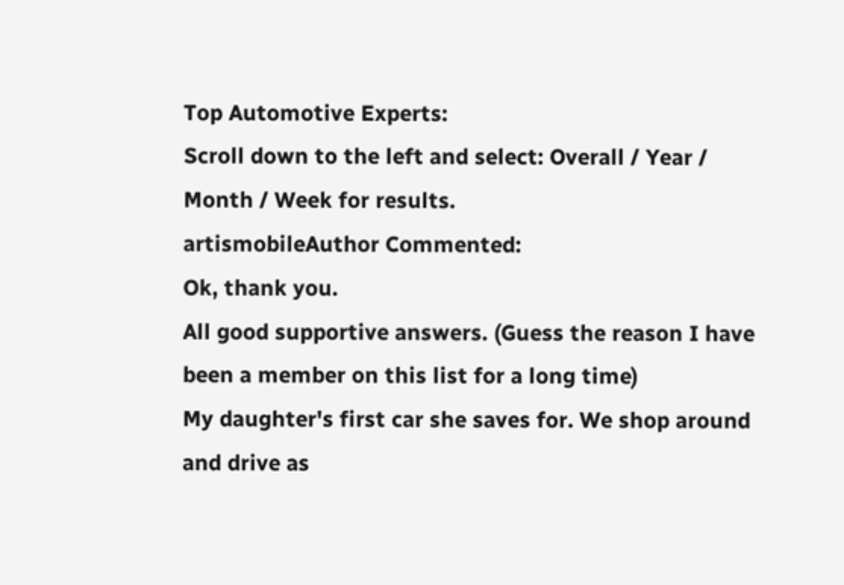Top Automotive Experts:
Scroll down to the left and select: Overall / Year / Month / Week for results.
artismobileAuthor Commented:
Ok, thank you.
All good supportive answers. (Guess the reason I have been a member on this list for a long time)
My daughter's first car she saves for. We shop around and drive as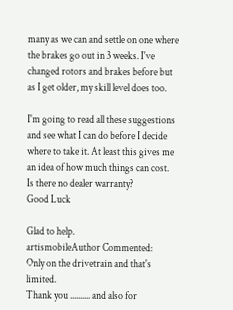many as we can and settle on one where the brakes go out in 3 weeks. I've changed rotors and brakes before but as I get older, my skill level does too.

I'm going to read all these suggestions and see what I can do before I decide where to take it. At least this gives me an idea of how much things can cost.
Is there no dealer warranty?
Good Luck

Glad to help.
artismobileAuthor Commented:
Only on the drivetrain and that's limited.
Thank you .......... and also for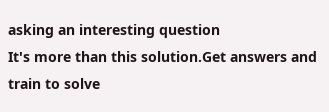asking an interesting question
It's more than this solution.Get answers and train to solve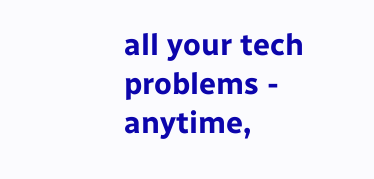all your tech problems - anytime,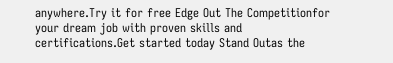anywhere.Try it for free Edge Out The Competitionfor your dream job with proven skills and certifications.Get started today Stand Outas the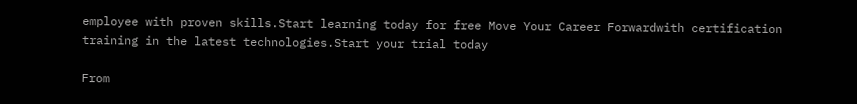employee with proven skills.Start learning today for free Move Your Career Forwardwith certification training in the latest technologies.Start your trial today

From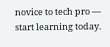novice to tech pro — start learning today.